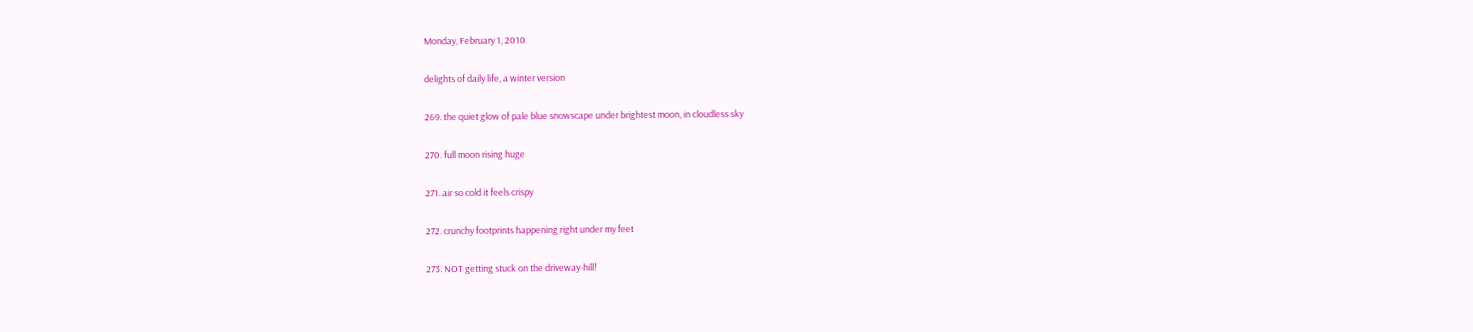Monday, February 1, 2010

delights of daily life, a winter version

269. the quiet glow of pale blue snowscape under brightest moon, in cloudless sky

270. full moon rising huge

271. air so cold it feels crispy

272. crunchy footprints happening right under my feet

273. NOT getting stuck on the driveway-hill!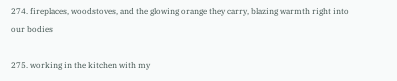274. fireplaces, woodstoves, and the glowing orange they carry, blazing warmth right into our bodies

275. working in the kitchen with my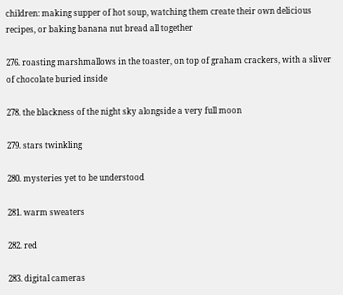children: making supper of hot soup, watching them create their own delicious recipes, or baking banana nut bread all together

276. roasting marshmallows in the toaster, on top of graham crackers, with a sliver of chocolate buried inside

278. the blackness of the night sky alongside a very full moon

279. stars twinkling

280. mysteries yet to be understood

281. warm sweaters

282. red

283. digital cameras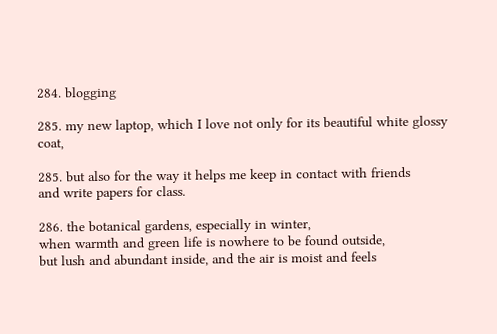284. blogging

285. my new laptop, which I love not only for its beautiful white glossy coat,

285. but also for the way it helps me keep in contact with friends
and write papers for class.

286. the botanical gardens, especially in winter,
when warmth and green life is nowhere to be found outside,
but lush and abundant inside, and the air is moist and feels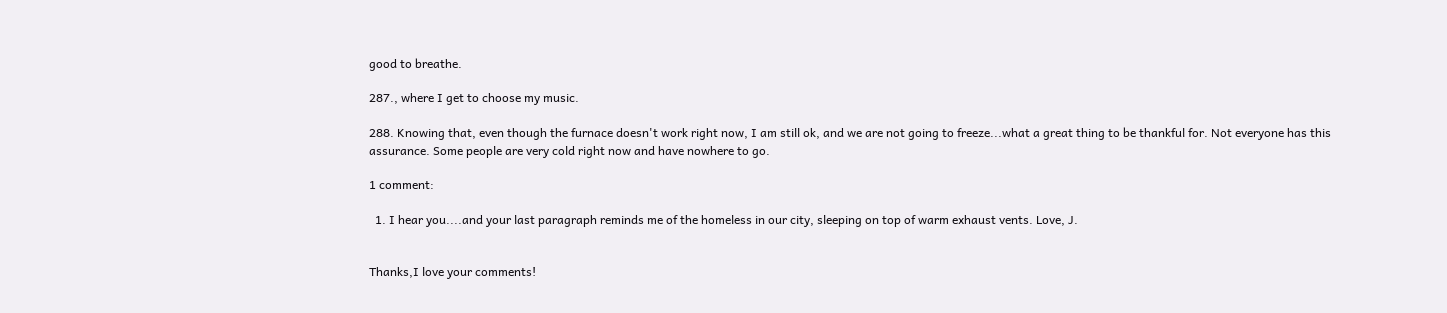good to breathe.

287., where I get to choose my music.

288. Knowing that, even though the furnace doesn't work right now, I am still ok, and we are not going to freeze...what a great thing to be thankful for. Not everyone has this assurance. Some people are very cold right now and have nowhere to go.

1 comment:

  1. I hear you....and your last paragraph reminds me of the homeless in our city, sleeping on top of warm exhaust vents. Love, J.


Thanks,I love your comments!